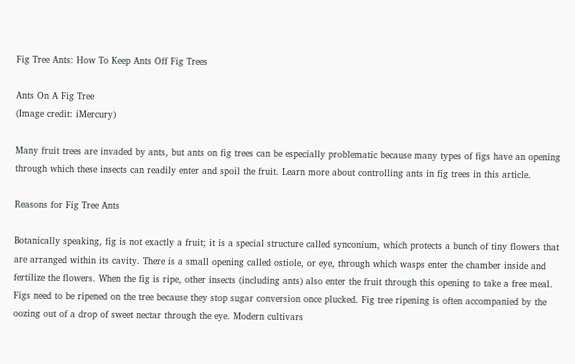Fig Tree Ants: How To Keep Ants Off Fig Trees

Ants On A Fig Tree
(Image credit: iMercury)

Many fruit trees are invaded by ants, but ants on fig trees can be especially problematic because many types of figs have an opening through which these insects can readily enter and spoil the fruit. Learn more about controlling ants in fig trees in this article.

Reasons for Fig Tree Ants

Botanically speaking, fig is not exactly a fruit; it is a special structure called synconium, which protects a bunch of tiny flowers that are arranged within its cavity. There is a small opening called ostiole, or eye, through which wasps enter the chamber inside and fertilize the flowers. When the fig is ripe, other insects (including ants) also enter the fruit through this opening to take a free meal. Figs need to be ripened on the tree because they stop sugar conversion once plucked. Fig tree ripening is often accompanied by the oozing out of a drop of sweet nectar through the eye. Modern cultivars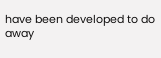have been developed to do away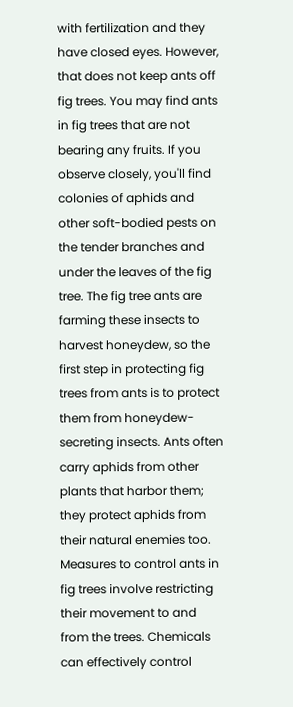with fertilization and they have closed eyes. However, that does not keep ants off fig trees. You may find ants in fig trees that are not bearing any fruits. If you observe closely, you'll find colonies of aphids and other soft-bodied pests on the tender branches and under the leaves of the fig tree. The fig tree ants are farming these insects to harvest honeydew, so the first step in protecting fig trees from ants is to protect them from honeydew-secreting insects. Ants often carry aphids from other plants that harbor them; they protect aphids from their natural enemies too. Measures to control ants in fig trees involve restricting their movement to and from the trees. Chemicals can effectively control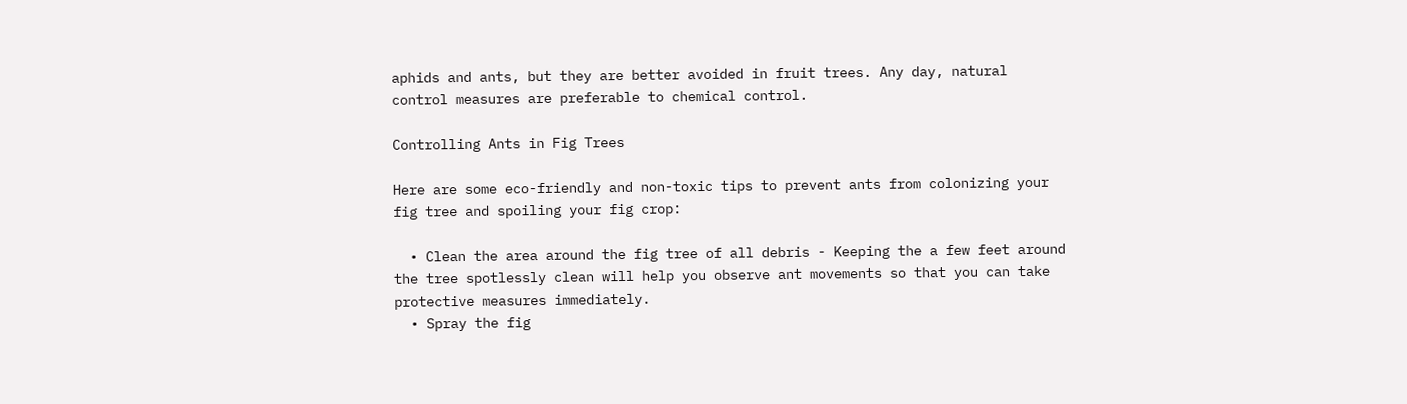aphids and ants, but they are better avoided in fruit trees. Any day, natural control measures are preferable to chemical control.

Controlling Ants in Fig Trees

Here are some eco-friendly and non-toxic tips to prevent ants from colonizing your fig tree and spoiling your fig crop:

  • Clean the area around the fig tree of all debris - Keeping the a few feet around the tree spotlessly clean will help you observe ant movements so that you can take protective measures immediately.
  • Spray the fig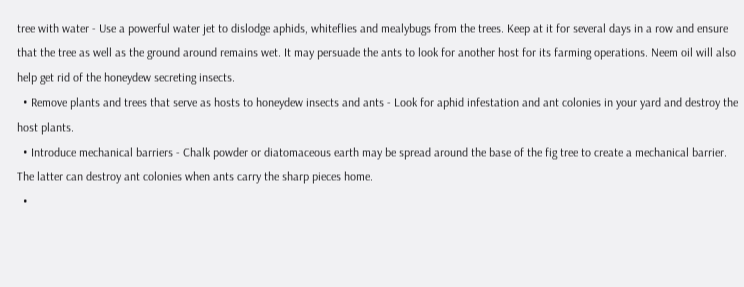tree with water - Use a powerful water jet to dislodge aphids, whiteflies and mealybugs from the trees. Keep at it for several days in a row and ensure that the tree as well as the ground around remains wet. It may persuade the ants to look for another host for its farming operations. Neem oil will also help get rid of the honeydew secreting insects.
  • Remove plants and trees that serve as hosts to honeydew insects and ants - Look for aphid infestation and ant colonies in your yard and destroy the host plants.
  • Introduce mechanical barriers - Chalk powder or diatomaceous earth may be spread around the base of the fig tree to create a mechanical barrier. The latter can destroy ant colonies when ants carry the sharp pieces home.
  •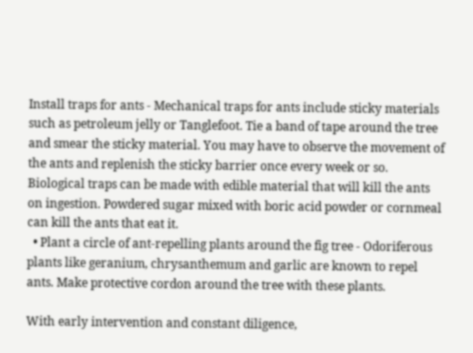Install traps for ants - Mechanical traps for ants include sticky materials such as petroleum jelly or Tanglefoot. Tie a band of tape around the tree and smear the sticky material. You may have to observe the movement of the ants and replenish the sticky barrier once every week or so. Biological traps can be made with edible material that will kill the ants on ingestion. Powdered sugar mixed with boric acid powder or cornmeal can kill the ants that eat it.
  • Plant a circle of ant-repelling plants around the fig tree - Odoriferous plants like geranium, chrysanthemum and garlic are known to repel ants. Make protective cordon around the tree with these plants.

With early intervention and constant diligence,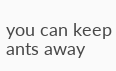you can keep ants away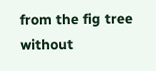from the fig tree without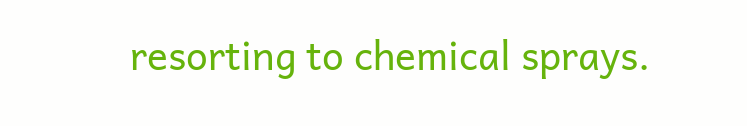resorting to chemical sprays.